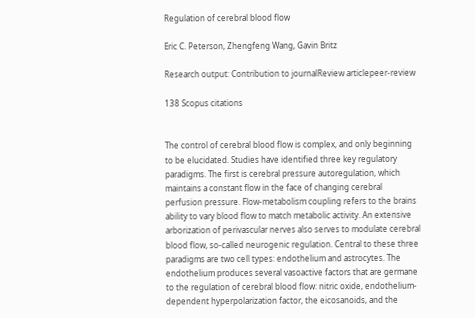Regulation of cerebral blood flow

Eric C. Peterson, Zhengfeng Wang, Gavin Britz

Research output: Contribution to journalReview articlepeer-review

138 Scopus citations


The control of cerebral blood flow is complex, and only beginning to be elucidated. Studies have identified three key regulatory paradigms. The first is cerebral pressure autoregulation, which maintains a constant flow in the face of changing cerebral perfusion pressure. Flow-metabolism coupling refers to the brains ability to vary blood flow to match metabolic activity. An extensive arborization of perivascular nerves also serves to modulate cerebral blood flow, so-called neurogenic regulation. Central to these three paradigms are two cell types: endothelium and astrocytes. The endothelium produces several vasoactive factors that are germane to the regulation of cerebral blood flow: nitric oxide, endothelium-dependent hyperpolarization factor, the eicosanoids, and the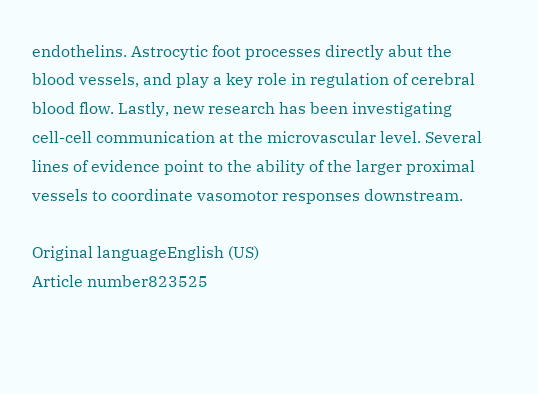endothelins. Astrocytic foot processes directly abut the blood vessels, and play a key role in regulation of cerebral blood flow. Lastly, new research has been investigating cell-cell communication at the microvascular level. Several lines of evidence point to the ability of the larger proximal vessels to coordinate vasomotor responses downstream.

Original languageEnglish (US)
Article number823525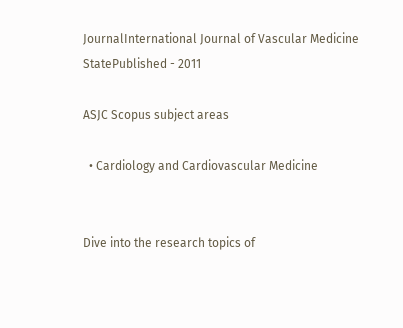JournalInternational Journal of Vascular Medicine
StatePublished - 2011

ASJC Scopus subject areas

  • Cardiology and Cardiovascular Medicine


Dive into the research topics of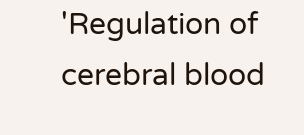'Regulation of cerebral blood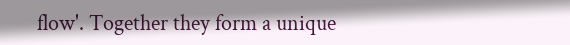flow'. Together they form a unique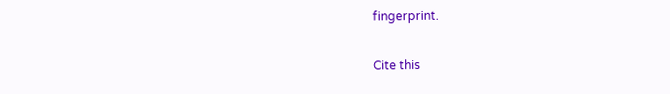fingerprint.

Cite this